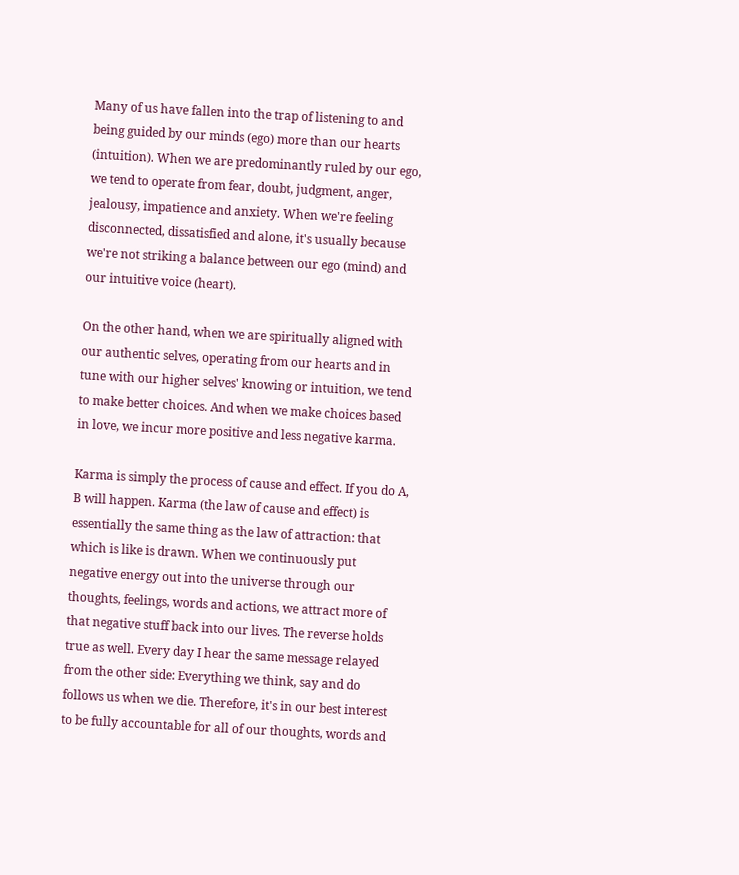Many of us have fallen into the trap of listening to and being guided by our minds (ego) more than our hearts (intuition). When we are predominantly ruled by our ego, we tend to operate from fear, doubt, judgment, anger, jealousy, impatience and anxiety. When we're feeling disconnected, dissatisfied and alone, it's usually because we're not striking a balance between our ego (mind) and our intuitive voice (heart).

On the other hand, when we are spiritually aligned with our authentic selves, operating from our hearts and in tune with our higher selves' knowing or intuition, we tend to make better choices. And when we make choices based in love, we incur more positive and less negative karma.

Karma is simply the process of cause and effect. If you do A, B will happen. Karma (the law of cause and effect) is essentially the same thing as the law of attraction: that which is like is drawn. When we continuously put negative energy out into the universe through our thoughts, feelings, words and actions, we attract more of that negative stuff back into our lives. The reverse holds true as well. Every day I hear the same message relayed from the other side: Everything we think, say and do follows us when we die. Therefore, it's in our best interest to be fully accountable for all of our thoughts, words and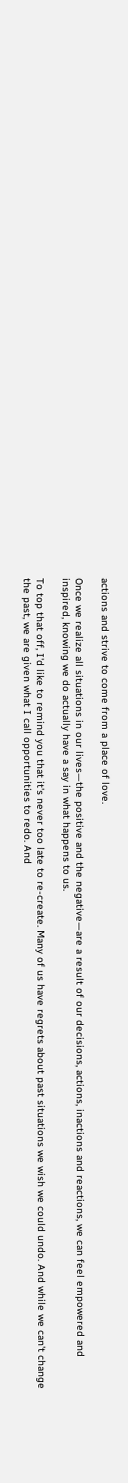actions and strive to come from a place of love.

Once we realize all situations in our lives—the positive and the negative—are a result of our decisions, actions, inactions and reactions, we can feel empowered and inspired, knowing we do actually have a say in what happens to us.

To top that off, I'd like to remind you that it's never too late to re-create. Many of us have regrets about past situations we wish we could undo. And while we can't change the past, we are given what I call opportunities to redo. And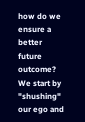how do we ensure a better future outcome? We start by "shushing" our ego and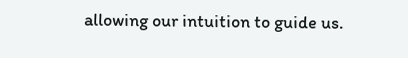allowing our intuition to guide us.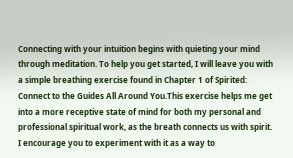Connecting with your intuition begins with quieting your mind through meditation. To help you get started, I will leave you with a simple breathing exercise found in Chapter 1 of Spirited: Connect to the Guides All Around You.This exercise helps me get into a more receptive state of mind for both my personal and professional spiritual work, as the breath connects us with spirit. I encourage you to experiment with it as a way to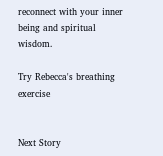reconnect with your inner being and spiritual wisdom.

Try Rebecca's breathing exercise


Next Story